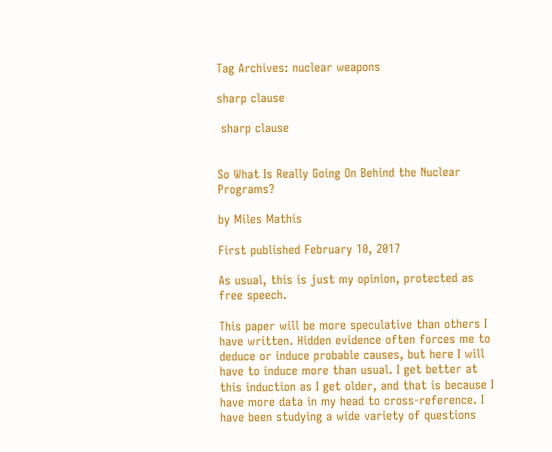Tag Archives: nuclear weapons

sharp clause

 sharp clause


So What Is Really Going On Behind the Nuclear Programs?

by Miles Mathis

First published February 10, 2017

As usual, this is just my opinion, protected as free speech.

This paper will be more speculative than others I have written. Hidden evidence often forces me to deduce or induce probable causes, but here I will have to induce more than usual. I get better at this induction as I get older, and that is because I have more data in my head to cross-reference. I have been studying a wide variety of questions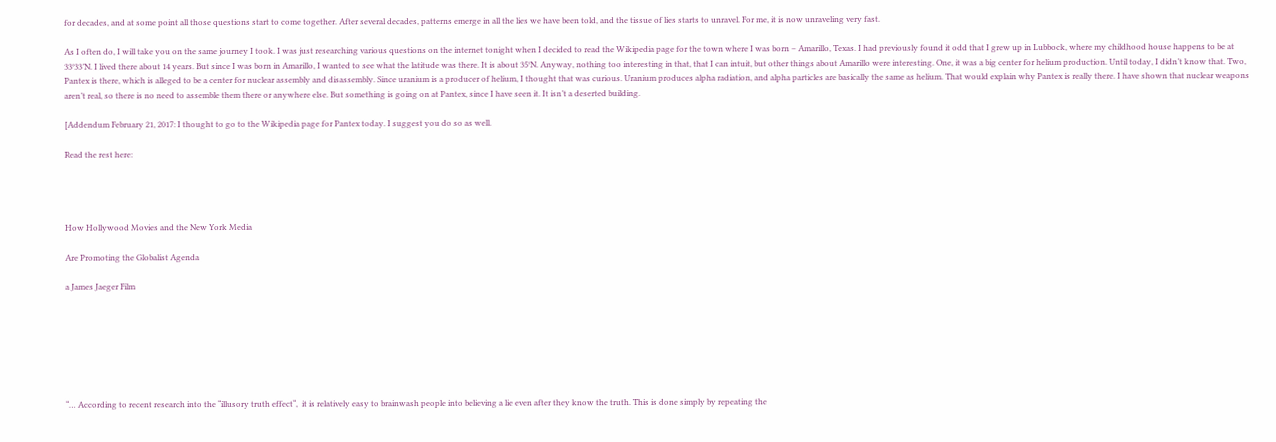for decades, and at some point all those questions start to come together. After several decades, patterns emerge in all the lies we have been told, and the tissue of lies starts to unravel. For me, it is now unraveling very fast.

As I often do, I will take you on the same journey I took. I was just researching various questions on the internet tonight when I decided to read the Wikipedia page for the town where I was born – Amarillo, Texas. I had previously found it odd that I grew up in Lubbock, where my childhood house happens to be at 33°33’N. I lived there about 14 years. But since I was born in Amarillo, I wanted to see what the latitude was there. It is about 35°N. Anyway, nothing too interesting in that, that I can intuit, but other things about Amarillo were interesting. One, it was a big center for helium production. Until today, I didn’t know that. Two, Pantex is there, which is alleged to be a center for nuclear assembly and disassembly. Since uranium is a producer of helium, I thought that was curious. Uranium produces alpha radiation, and alpha particles are basically the same as helium. That would explain why Pantex is really there. I have shown that nuclear weapons aren’t real, so there is no need to assemble them there or anywhere else. But something is going on at Pantex, since I have seen it. It isn’t a deserted building.

[Addendum February 21, 2017: I thought to go to the Wikipedia page for Pantex today. I suggest you do so as well.

Read the rest here:




How Hollywood Movies and the New York Media

Are Promoting the Globalist Agenda

a James Jaeger Film







“… According to recent research into the “illusory truth effect“,  it is relatively easy to brainwash people into believing a lie even after they know the truth. This is done simply by repeating the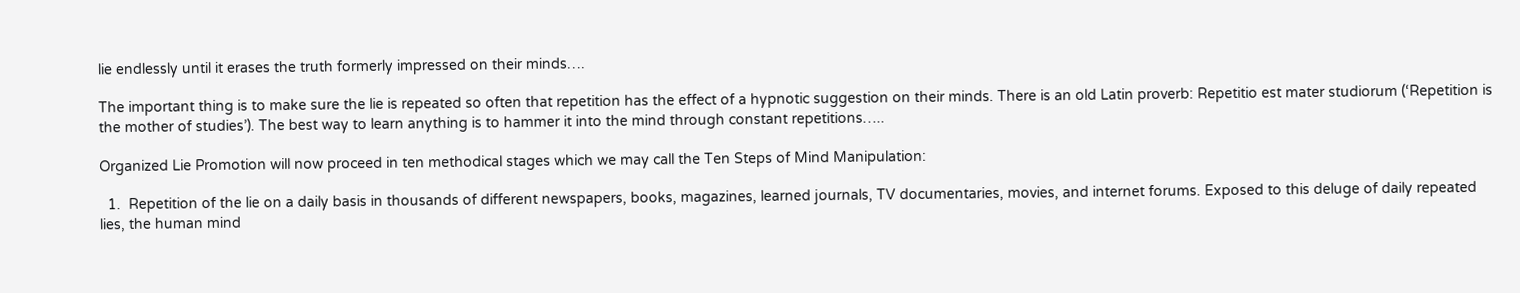lie endlessly until it erases the truth formerly impressed on their minds….

The important thing is to make sure the lie is repeated so often that repetition has the effect of a hypnotic suggestion on their minds. There is an old Latin proverb: Repetitio est mater studiorum (‘Repetition is the mother of studies’). The best way to learn anything is to hammer it into the mind through constant repetitions…..

Organized Lie Promotion will now proceed in ten methodical stages which we may call the Ten Steps of Mind Manipulation:

  1.  Repetition of the lie on a daily basis in thousands of different newspapers, books, magazines, learned journals, TV documentaries, movies, and internet forums. Exposed to this deluge of daily repeated lies, the human mind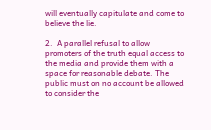will eventually capitulate and come to believe the lie.

2.  A parallel refusal to allow promoters of the truth equal access to the media and provide them with a space for reasonable debate. The public must on no account be allowed to consider the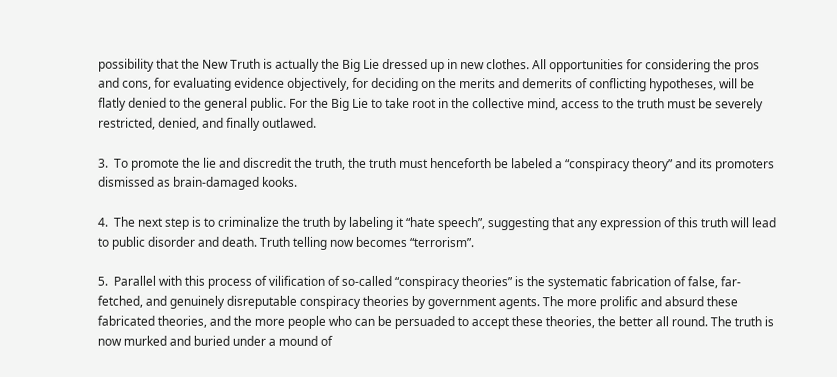possibility that the New Truth is actually the Big Lie dressed up in new clothes. All opportunities for considering the pros and cons, for evaluating evidence objectively, for deciding on the merits and demerits of conflicting hypotheses, will be flatly denied to the general public. For the Big Lie to take root in the collective mind, access to the truth must be severely restricted, denied, and finally outlawed.

3.  To promote the lie and discredit the truth, the truth must henceforth be labeled a “conspiracy theory” and its promoters dismissed as brain-damaged kooks.

4.  The next step is to criminalize the truth by labeling it “hate speech”, suggesting that any expression of this truth will lead to public disorder and death. Truth telling now becomes “terrorism”.

5.  Parallel with this process of vilification of so-called “conspiracy theories” is the systematic fabrication of false, far-fetched, and genuinely disreputable conspiracy theories by government agents. The more prolific and absurd these fabricated theories, and the more people who can be persuaded to accept these theories, the better all round. The truth is now murked and buried under a mound of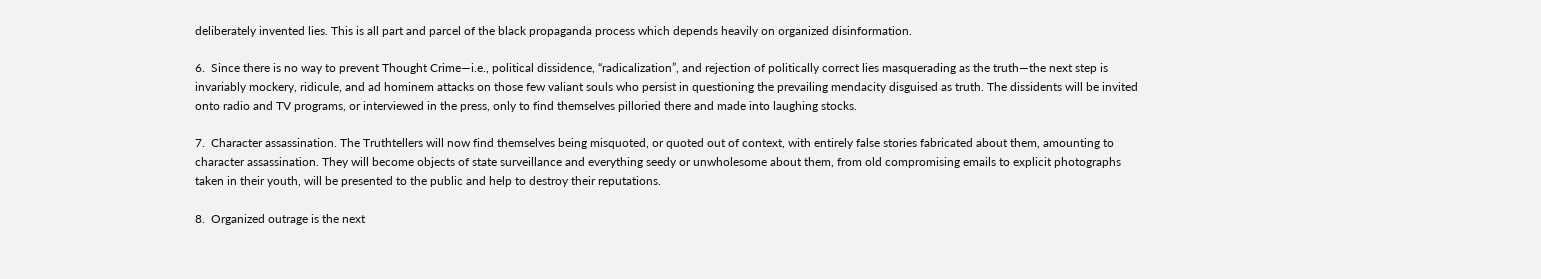deliberately invented lies. This is all part and parcel of the black propaganda process which depends heavily on organized disinformation.

6.  Since there is no way to prevent Thought Crime—i.e., political dissidence, “radicalization”, and rejection of politically correct lies masquerading as the truth—the next step is invariably mockery, ridicule, and ad hominem attacks on those few valiant souls who persist in questioning the prevailing mendacity disguised as truth. The dissidents will be invited onto radio and TV programs, or interviewed in the press, only to find themselves pilloried there and made into laughing stocks.

7.  Character assassination. The Truthtellers will now find themselves being misquoted, or quoted out of context, with entirely false stories fabricated about them, amounting to character assassination. They will become objects of state surveillance and everything seedy or unwholesome about them, from old compromising emails to explicit photographs taken in their youth, will be presented to the public and help to destroy their reputations.

8.  Organized outrage is the next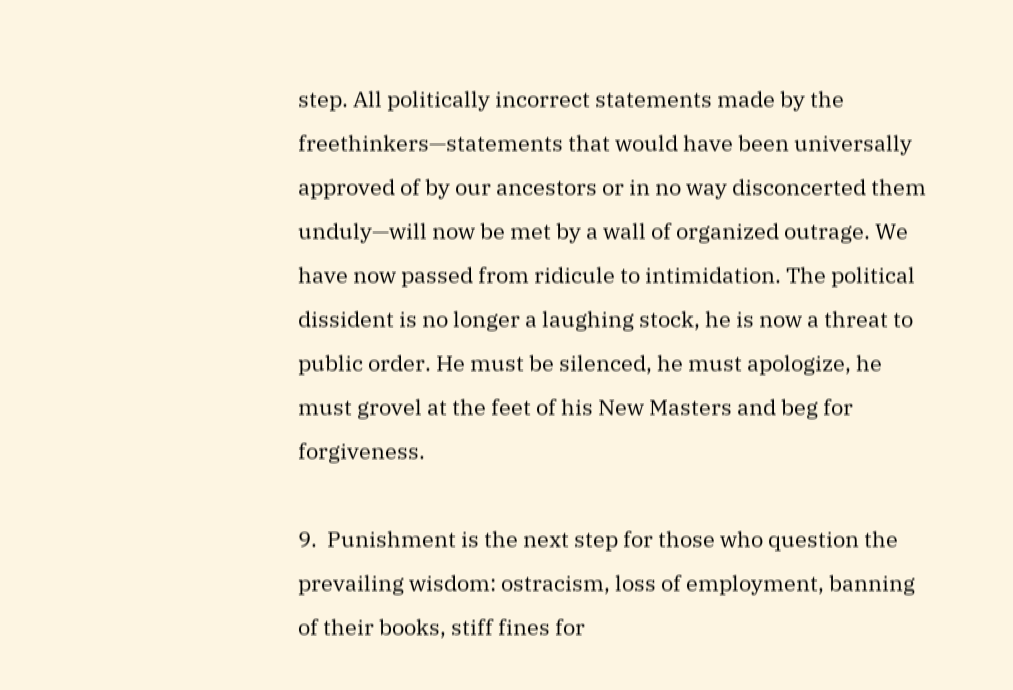step. All politically incorrect statements made by the freethinkers—statements that would have been universally approved of by our ancestors or in no way disconcerted them unduly—will now be met by a wall of organized outrage. We have now passed from ridicule to intimidation. The political dissident is no longer a laughing stock, he is now a threat to public order. He must be silenced, he must apologize, he must grovel at the feet of his New Masters and beg for forgiveness.

9.  Punishment is the next step for those who question the prevailing wisdom: ostracism, loss of employment, banning of their books, stiff fines for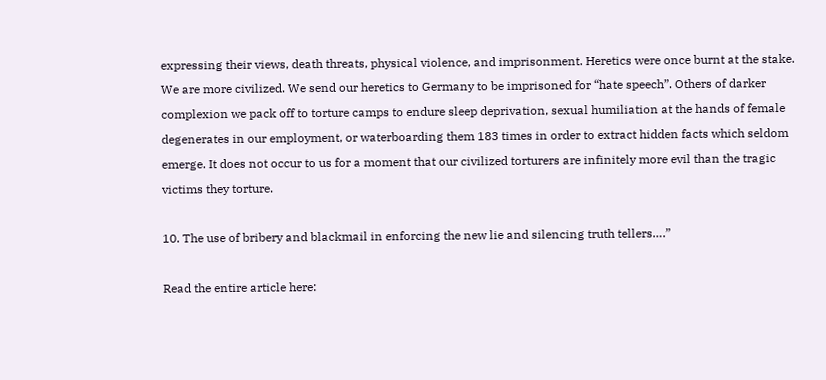expressing their views, death threats, physical violence, and imprisonment. Heretics were once burnt at the stake. We are more civilized. We send our heretics to Germany to be imprisoned for “hate speech”. Others of darker complexion we pack off to torture camps to endure sleep deprivation, sexual humiliation at the hands of female degenerates in our employment, or waterboarding them 183 times in order to extract hidden facts which seldom emerge. It does not occur to us for a moment that our civilized torturers are infinitely more evil than the tragic victims they torture.

10. The use of bribery and blackmail in enforcing the new lie and silencing truth tellers….”

Read the entire article here: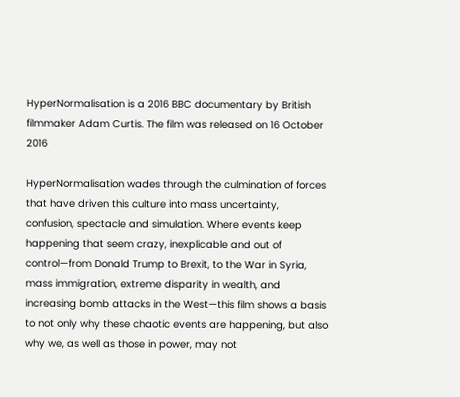HyperNormalisation is a 2016 BBC documentary by British filmmaker Adam Curtis. The film was released on 16 October 2016

HyperNormalisation wades through the culmination of forces that have driven this culture into mass uncertainty, confusion, spectacle and simulation. Where events keep happening that seem crazy, inexplicable and out of control—from Donald Trump to Brexit, to the War in Syria, mass immigration, extreme disparity in wealth, and increasing bomb attacks in the West—this film shows a basis to not only why these chaotic events are happening, but also why we, as well as those in power, may not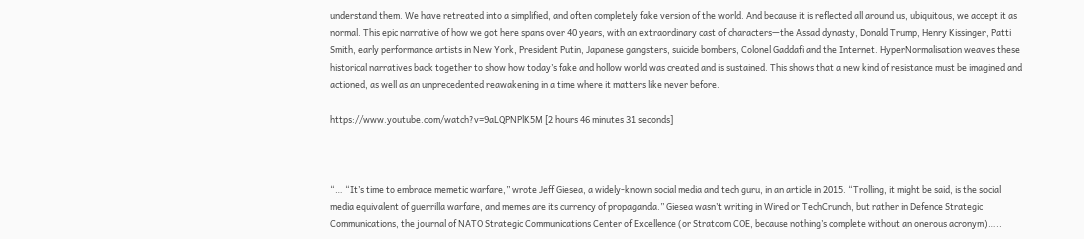understand them. We have retreated into a simplified, and often completely fake version of the world. And because it is reflected all around us, ubiquitous, we accept it as normal. This epic narrative of how we got here spans over 40 years, with an extraordinary cast of characters—the Assad dynasty, Donald Trump, Henry Kissinger, Patti Smith, early performance artists in New York, President Putin, Japanese gangsters, suicide bombers, Colonel Gaddafi and the Internet. HyperNormalisation weaves these historical narratives back together to show how today’s fake and hollow world was created and is sustained. This shows that a new kind of resistance must be imagined and actioned, as well as an unprecedented reawakening in a time where it matters like never before.

https://www.youtube.com/watch?v=9aLQPNPlK5M [2 hours 46 minutes 31 seconds]



“… “It’s time to embrace memetic warfare,” wrote Jeff Giesea, a widely-known social media and tech guru, in an article in 2015. “Trolling, it might be said, is the social media equivalent of guerrilla warfare, and memes are its currency of propaganda.” Giesea wasn’t writing in Wired or TechCrunch, but rather in Defence Strategic Communications, the journal of NATO Strategic Communications Center of Excellence (or Stratcom COE, because nothing’s complete without an onerous acronym)…..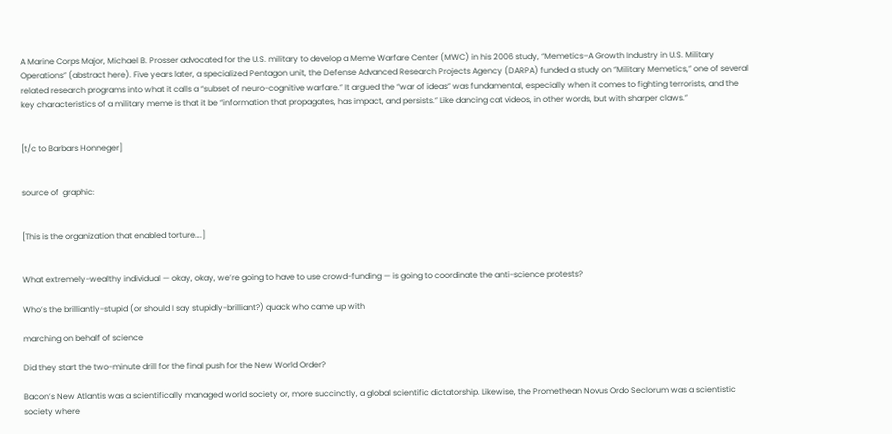A Marine Corps Major, Michael B. Prosser advocated for the U.S. military to develop a Meme Warfare Center (MWC) in his 2006 study, “Memetics–A Growth Industry in U.S. Military Operations” (abstract here). Five years later, a specialized Pentagon unit, the Defense Advanced Research Projects Agency (DARPA) funded a study on “Military Memetics,” one of several related research programs into what it calls a “subset of neuro-cognitive warfare.” It argued the “war of ideas” was fundamental, especially when it comes to fighting terrorists, and the key characteristics of a military meme is that it be “information that propagates, has impact, and persists.” Like dancing cat videos, in other words, but with sharper claws.”


[t/c to Barbars Honneger]


source of  graphic:


[This is the organization that enabled torture….]


What extremely-wealthy individual — okay, okay, we’re going to have to use crowd-funding — is going to coordinate the anti-science protests?

Who’s the brilliantly-stupid (or should I say stupidly-brilliant?) quack who came up with

marching on behalf of science

Did they start the two-minute drill for the final push for the New World Order?

Bacon’s New Atlantis was a scientifically managed world society or, more succinctly, a global scientific dictatorship. Likewise, the Promethean Novus Ordo Seclorum was a scientistic society where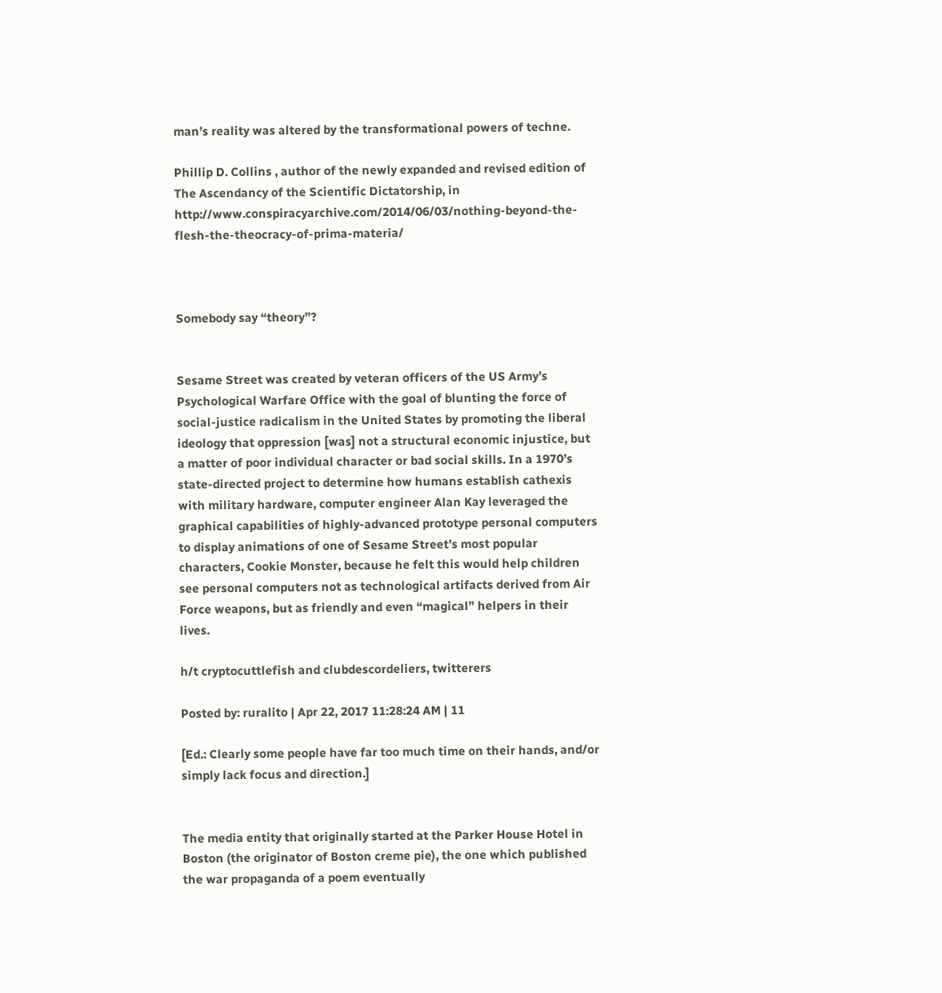man’s reality was altered by the transformational powers of techne.

Phillip D. Collins , author of the newly expanded and revised edition of The Ascendancy of the Scientific Dictatorship, in http://www.conspiracyarchive.com/2014/06/03/nothing-beyond-the-flesh-the-theocracy-of-prima-materia/



Somebody say “theory”?


Sesame Street was created by veteran officers of the US Army’s Psychological Warfare Office with the goal of blunting the force of social-justice radicalism in the United States by promoting the liberal ideology that oppression [was] not a structural economic injustice, but a matter of poor individual character or bad social skills. In a 1970’s state-directed project to determine how humans establish cathexis with military hardware, computer engineer Alan Kay leveraged the graphical capabilities of highly-advanced prototype personal computers to display animations of one of Sesame Street’s most popular characters, Cookie Monster, because he felt this would help children see personal computers not as technological artifacts derived from Air Force weapons, but as friendly and even “magical” helpers in their lives.

h/t cryptocuttlefish and clubdescordeliers, twitterers

Posted by: ruralito | Apr 22, 2017 11:28:24 AM | 11

[Ed.: Clearly some people have far too much time on their hands, and/or simply lack focus and direction.]


The media entity that originally started at the Parker House Hotel in Boston (the originator of Boston creme pie), the one which published the war propaganda of a poem eventually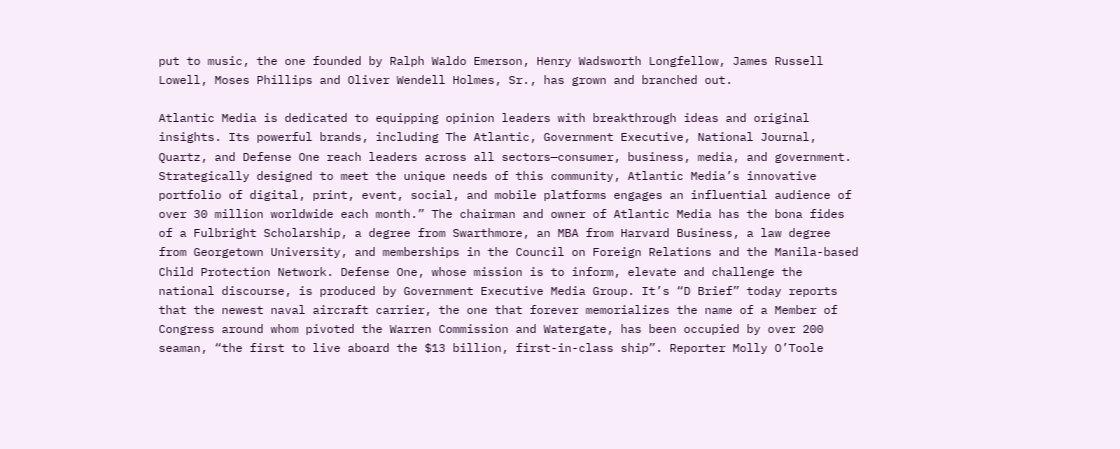put to music, the one founded by Ralph Waldo Emerson, Henry Wadsworth Longfellow, James Russell Lowell, Moses Phillips and Oliver Wendell Holmes, Sr., has grown and branched out.

Atlantic Media is dedicated to equipping opinion leaders with breakthrough ideas and original insights. Its powerful brands, including The Atlantic, Government Executive, National Journal,  Quartz, and Defense One reach leaders across all sectors—consumer, business, media, and government. Strategically designed to meet the unique needs of this community, Atlantic Media’s innovative portfolio of digital, print, event, social, and mobile platforms engages an influential audience of over 30 million worldwide each month.” The chairman and owner of Atlantic Media has the bona fides of a Fulbright Scholarship, a degree from Swarthmore, an MBA from Harvard Business, a law degree from Georgetown University, and memberships in the Council on Foreign Relations and the Manila-based Child Protection Network. Defense One, whose mission is to inform, elevate and challenge the national discourse, is produced by Government Executive Media Group. It’s “D Brief” today reports that the newest naval aircraft carrier, the one that forever memorializes the name of a Member of Congress around whom pivoted the Warren Commission and Watergate, has been occupied by over 200 seaman, “the first to live aboard the $13 billion, first-in-class ship”. Reporter Molly O’Toole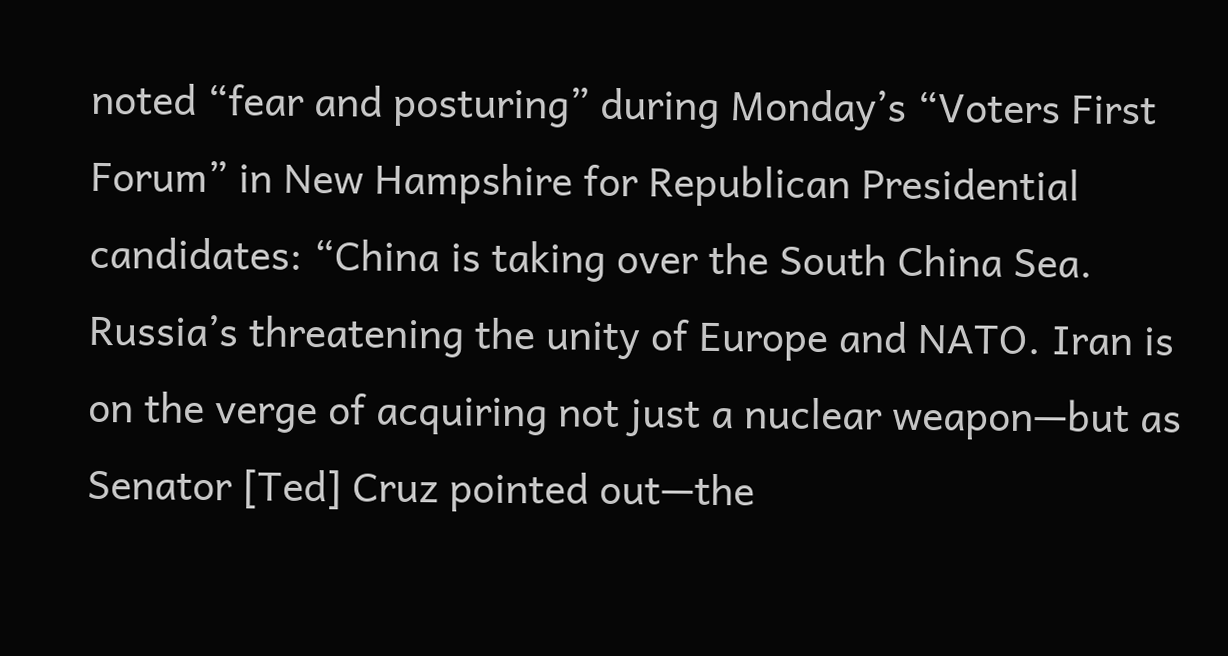noted “fear and posturing” during Monday’s “Voters First Forum” in New Hampshire for Republican Presidential candidates: “China is taking over the South China Sea. Russia’s threatening the unity of Europe and NATO. Iran is on the verge of acquiring not just a nuclear weapon—but as Senator [Ted] Cruz pointed out—the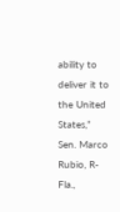ability to deliver it to the United States,” Sen. Marco Rubio, R-Fla.,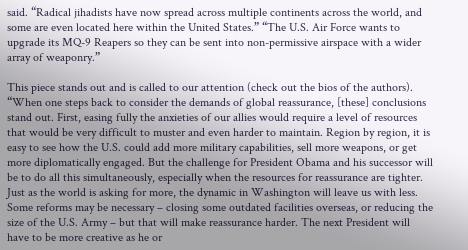said. “Radical jihadists have now spread across multiple continents across the world, and some are even located here within the United States.” “The U.S. Air Force wants to upgrade its MQ-9 Reapers so they can be sent into non-permissive airspace with a wider array of weaponry.”

This piece stands out and is called to our attention (check out the bios of the authors).  “When one steps back to consider the demands of global reassurance, [these] conclusions stand out. First, easing fully the anxieties of our allies would require a level of resources that would be very difficult to muster and even harder to maintain. Region by region, it is easy to see how the U.S. could add more military capabilities, sell more weapons, or get more diplomatically engaged. But the challenge for President Obama and his successor will be to do all this simultaneously, especially when the resources for reassurance are tighter. Just as the world is asking for more, the dynamic in Washington will leave us with less. Some reforms may be necessary – closing some outdated facilities overseas, or reducing the size of the U.S. Army – but that will make reassurance harder. The next President will have to be more creative as he or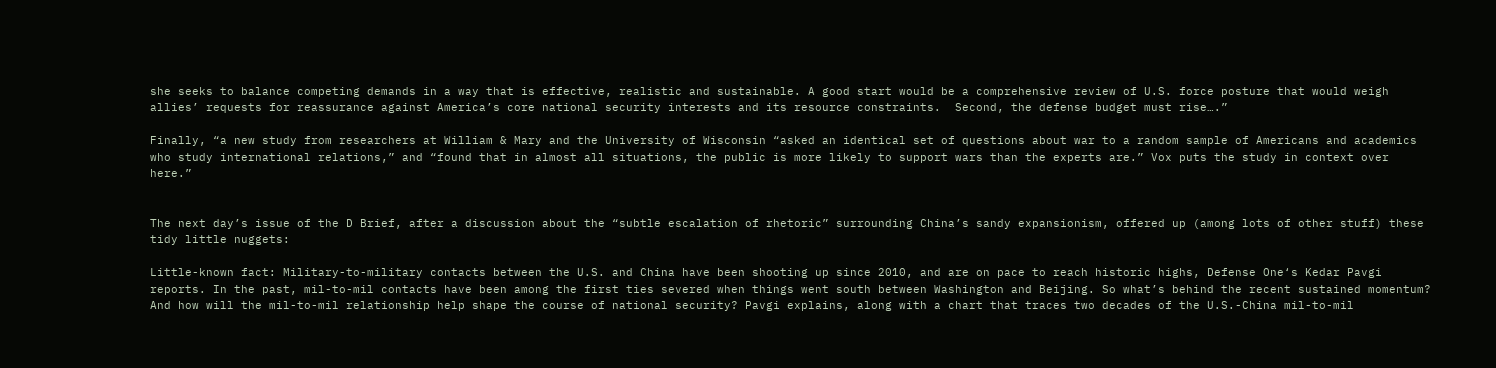she seeks to balance competing demands in a way that is effective, realistic and sustainable. A good start would be a comprehensive review of U.S. force posture that would weigh allies’ requests for reassurance against America’s core national security interests and its resource constraints.  Second, the defense budget must rise….”

Finally, “a new study from researchers at William & Mary and the University of Wisconsin “asked an identical set of questions about war to a random sample of Americans and academics who study international relations,” and “found that in almost all situations, the public is more likely to support wars than the experts are.” Vox puts the study in context over here.”


The next day’s issue of the D Brief, after a discussion about the “subtle escalation of rhetoric” surrounding China’s sandy expansionism, offered up (among lots of other stuff) these tidy little nuggets:

Little-known fact: Military-to-military contacts between the U.S. and China have been shooting up since 2010, and are on pace to reach historic highs, Defense One‘s Kedar Pavgi reports. In the past, mil-to-mil contacts have been among the first ties severed when things went south between Washington and Beijing. So what’s behind the recent sustained momentum? And how will the mil-to-mil relationship help shape the course of national security? Pavgi explains, along with a chart that traces two decades of the U.S.-China mil-to-mil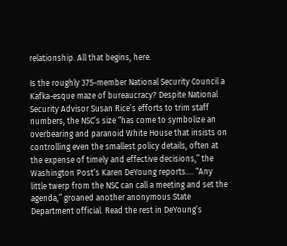relationship. All that begins, here.

Is the roughly 375-member National Security Council a Kafka-esque maze of bureaucracy? Despite National Security Advisor Susan Rice’s efforts to trim staff numbers, the NSC’s size “has come to symbolize an overbearing and paranoid White House that insists on controlling even the smallest policy details, often at the expense of timely and effective decisions,” the Washington Post‘s Karen DeYoung reports…. “Any little twerp from the NSC can call a meeting and set the agenda,” groaned another anonymous State Department official. Read the rest in DeYoung’s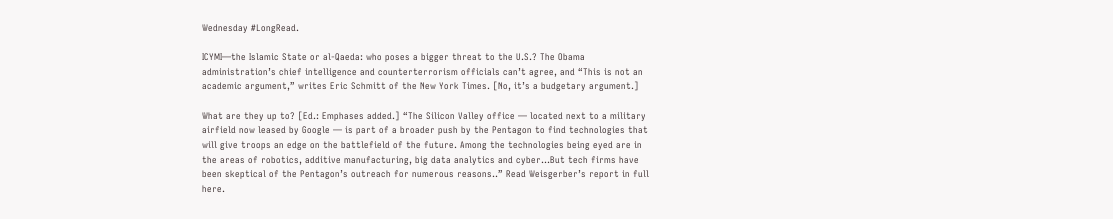Wednesday #LongRead.

ICYMI—the Islamic State or al-Qaeda: who poses a bigger threat to the U.S.? The Obama administration’s chief intelligence and counterterrorism officials can’t agree, and “This is not an academic argument,” writes Eric Schmitt of the New York Times. [No, it’s a budgetary argument.]

What are they up to? [Ed.: Emphases added.] “The Silicon Valley office — located next to a military airfield now leased by Google — is part of a broader push by the Pentagon to find technologies that will give troops an edge on the battlefield of the future. Among the technologies being eyed are in the areas of robotics, additive manufacturing, big data analytics and cyber…But tech firms have been skeptical of the Pentagon’s outreach for numerous reasons..” Read Weisgerber’s report in full here.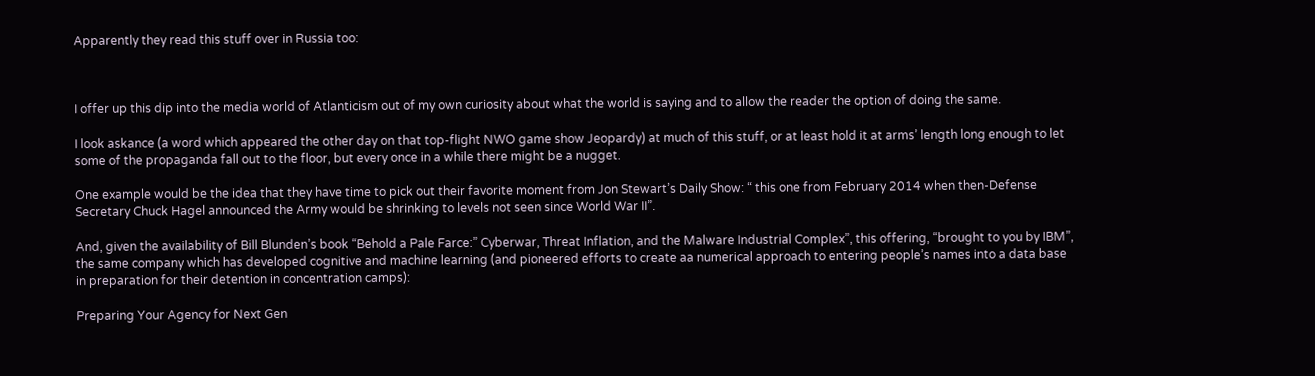Apparently they read this stuff over in Russia too:



I offer up this dip into the media world of Atlanticism out of my own curiosity about what the world is saying and to allow the reader the option of doing the same.

I look askance (a word which appeared the other day on that top-flight NWO game show Jeopardy) at much of this stuff, or at least hold it at arms’ length long enough to let some of the propaganda fall out to the floor, but every once in a while there might be a nugget.

One example would be the idea that they have time to pick out their favorite moment from Jon Stewart’s Daily Show: “ this one from February 2014 when then-Defense Secretary Chuck Hagel announced the Army would be shrinking to levels not seen since World War II”.

And, given the availability of Bill Blunden’s book “Behold a Pale Farce:” Cyberwar, Threat Inflation, and the Malware Industrial Complex”, this offering, “brought to you by IBM”, the same company which has developed cognitive and machine learning (and pioneered efforts to create aa numerical approach to entering people’s names into a data base in preparation for their detention in concentration camps):

Preparing Your Agency for Next Gen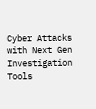Cyber Attacks with Next Gen Investigation Tools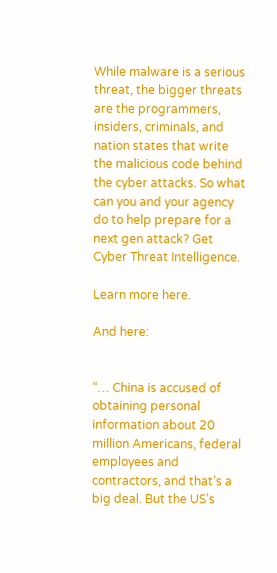While malware is a serious threat, the bigger threats are the programmers, insiders, criminals, and nation states that write the malicious code behind the cyber attacks. So what can you and your agency do to help prepare for a next gen attack? Get Cyber Threat Intelligence.

Learn more here.

And here:


“… China is accused of obtaining personal information about 20 million Americans, federal employees and contractors, and that’s a big deal. But the US’s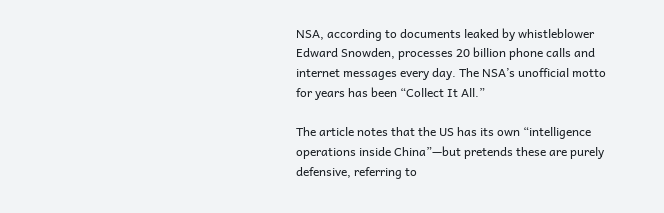NSA, according to documents leaked by whistleblower Edward Snowden, processes 20 billion phone calls and internet messages every day. The NSA’s unofficial motto for years has been “Collect It All.”

The article notes that the US has its own “intelligence operations inside China”—but pretends these are purely defensive, referring to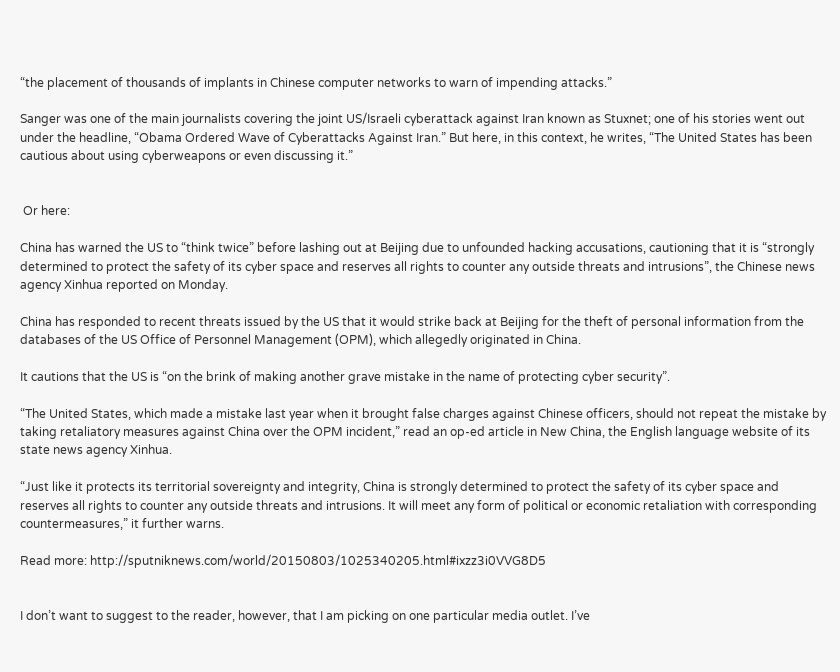“the placement of thousands of implants in Chinese computer networks to warn of impending attacks.”

Sanger was one of the main journalists covering the joint US/Israeli cyberattack against Iran known as Stuxnet; one of his stories went out under the headline, “Obama Ordered Wave of Cyberattacks Against Iran.” But here, in this context, he writes, “The United States has been cautious about using cyberweapons or even discussing it.”


 Or here:

China has warned the US to “think twice” before lashing out at Beijing due to unfounded hacking accusations, cautioning that it is “strongly determined to protect the safety of its cyber space and reserves all rights to counter any outside threats and intrusions”, the Chinese news agency Xinhua reported on Monday.

China has responded to recent threats issued by the US that it would strike back at Beijing for the theft of personal information from the databases of the US Office of Personnel Management (OPM), which allegedly originated in China.

It cautions that the US is “on the brink of making another grave mistake in the name of protecting cyber security”.

“The United States, which made a mistake last year when it brought false charges against Chinese officers, should not repeat the mistake by taking retaliatory measures against China over the OPM incident,” read an op-ed article in New China, the English language website of its state news agency Xinhua.

“Just like it protects its territorial sovereignty and integrity, China is strongly determined to protect the safety of its cyber space and reserves all rights to counter any outside threats and intrusions. It will meet any form of political or economic retaliation with corresponding countermeasures,” it further warns.

Read more: http://sputniknews.com/world/20150803/1025340205.html#ixzz3i0VVG8D5


I don’t want to suggest to the reader, however, that I am picking on one particular media outlet. I’ve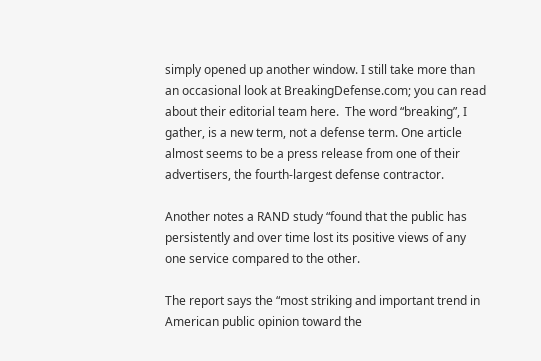simply opened up another window. I still take more than an occasional look at BreakingDefense.com; you can read  about their editorial team here.  The word “breaking”, I gather, is a new term, not a defense term. One article almost seems to be a press release from one of their advertisers, the fourth-largest defense contractor.

Another notes a RAND study “found that the public has persistently and over time lost its positive views of any one service compared to the other.

The report says the “most striking and important trend in American public opinion toward the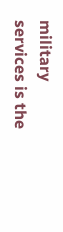military services is the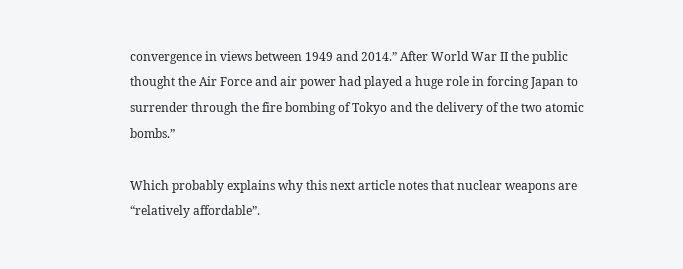convergence in views between 1949 and 2014.” After World War II the public thought the Air Force and air power had played a huge role in forcing Japan to surrender through the fire bombing of Tokyo and the delivery of the two atomic bombs.”

Which probably explains why this next article notes that nuclear weapons are “relatively affordable”.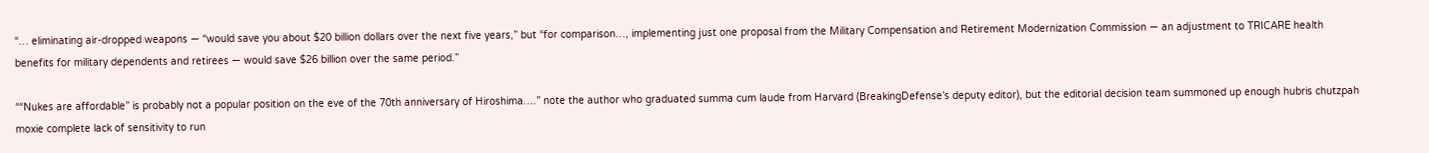“… eliminating air-dropped weapons — “would save you about $20 billion dollars over the next five years,” but “for comparison…, implementing just one proposal from the Military Compensation and Retirement Modernization Commission — an adjustment to TRICARE health benefits for military dependents and retirees — would save $26 billion over the same period.”

““Nukes are affordable” is probably not a popular position on the eve of the 70th anniversary of Hiroshima….” note the author who graduated summa cum laude from Harvard (BreakingDefense’s deputy editor), but the editorial decision team summoned up enough hubris chutzpah moxie complete lack of sensitivity to run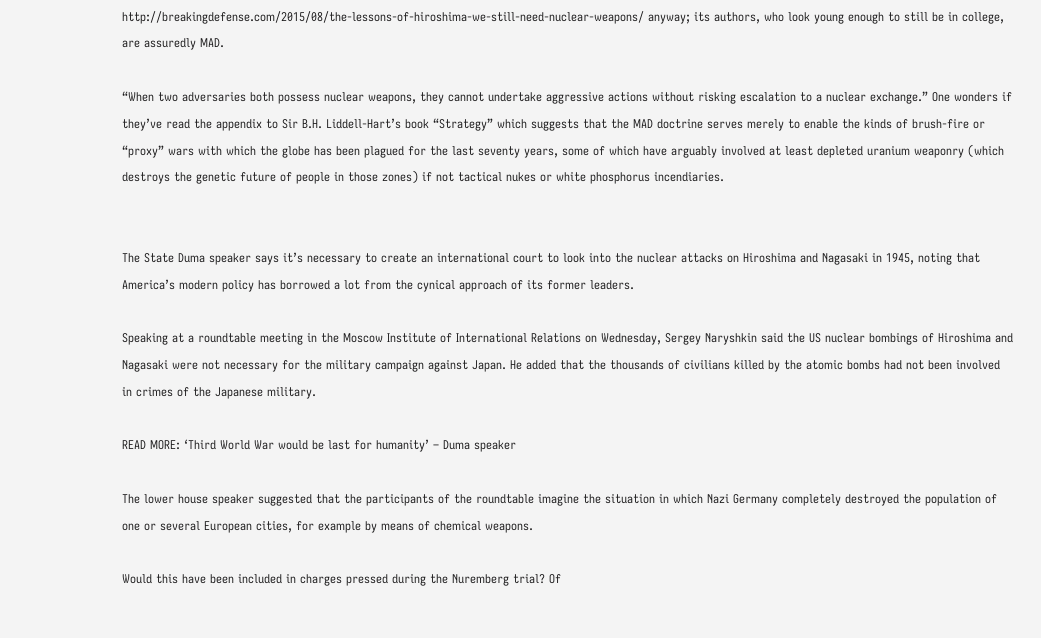http://breakingdefense.com/2015/08/the-lessons-of-hiroshima-we-still-need-nuclear-weapons/ anyway; its authors, who look young enough to still be in college, are assuredly MAD.

“When two adversaries both possess nuclear weapons, they cannot undertake aggressive actions without risking escalation to a nuclear exchange.” One wonders if they’ve read the appendix to Sir B.H. Liddell-Hart’s book “Strategy” which suggests that the MAD doctrine serves merely to enable the kinds of brush-fire or “proxy” wars with which the globe has been plagued for the last seventy years, some of which have arguably involved at least depleted uranium weaponry (which destroys the genetic future of people in those zones) if not tactical nukes or white phosphorus incendiaries.


The State Duma speaker says it’s necessary to create an international court to look into the nuclear attacks on Hiroshima and Nagasaki in 1945, noting that America’s modern policy has borrowed a lot from the cynical approach of its former leaders.

Speaking at a roundtable meeting in the Moscow Institute of International Relations on Wednesday, Sergey Naryshkin said the US nuclear bombings of Hiroshima and Nagasaki were not necessary for the military campaign against Japan. He added that the thousands of civilians killed by the atomic bombs had not been involved in crimes of the Japanese military.

READ MORE: ‘Third World War would be last for humanity’ – Duma speaker

The lower house speaker suggested that the participants of the roundtable imagine the situation in which Nazi Germany completely destroyed the population of one or several European cities, for example by means of chemical weapons.

Would this have been included in charges pressed during the Nuremberg trial? Of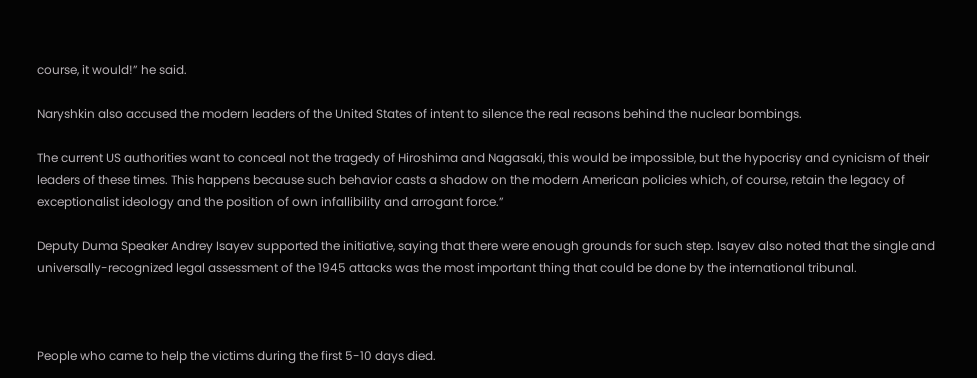course, it would!” he said.

Naryshkin also accused the modern leaders of the United States of intent to silence the real reasons behind the nuclear bombings.

The current US authorities want to conceal not the tragedy of Hiroshima and Nagasaki, this would be impossible, but the hypocrisy and cynicism of their leaders of these times. This happens because such behavior casts a shadow on the modern American policies which, of course, retain the legacy of exceptionalist ideology and the position of own infallibility and arrogant force.”

Deputy Duma Speaker Andrey Isayev supported the initiative, saying that there were enough grounds for such step. Isayev also noted that the single and universally-recognized legal assessment of the 1945 attacks was the most important thing that could be done by the international tribunal.



People who came to help the victims during the first 5-10 days died.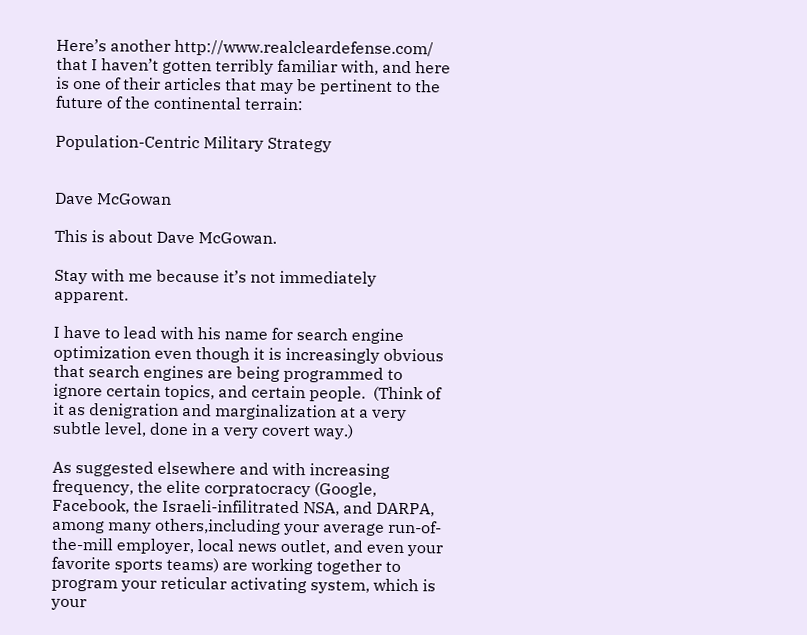Here’s another http://www.realcleardefense.com/ that I haven’t gotten terribly familiar with, and here is one of their articles that may be pertinent to the future of the continental terrain:

Population-Centric Military Strategy


Dave McGowan

This is about Dave McGowan.

Stay with me because it’s not immediately apparent.

I have to lead with his name for search engine optimization even though it is increasingly obvious that search engines are being programmed to ignore certain topics, and certain people.  (Think of it as denigration and marginalization at a very subtle level, done in a very covert way.)

As suggested elsewhere and with increasing frequency, the elite corpratocracy (Google, Facebook, the Israeli-infilitrated NSA, and DARPA, among many others,including your average run-of-the-mill employer, local news outlet, and even your favorite sports teams) are working together to program your reticular activating system, which is your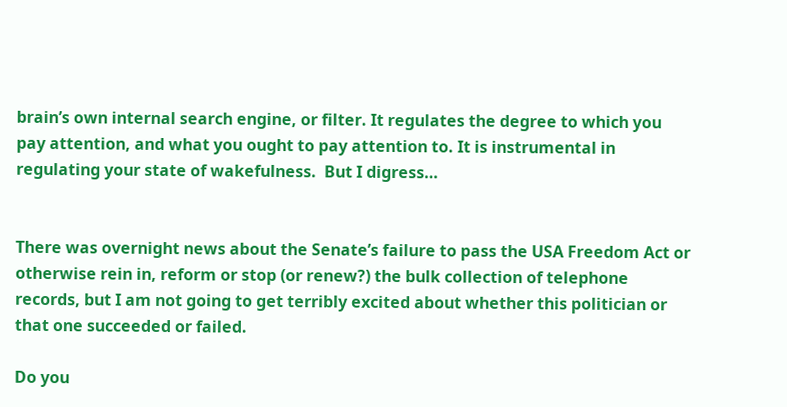brain’s own internal search engine, or filter. It regulates the degree to which you pay attention, and what you ought to pay attention to. It is instrumental in regulating your state of wakefulness.  But I digress…


There was overnight news about the Senate’s failure to pass the USA Freedom Act or otherwise rein in, reform or stop (or renew?) the bulk collection of telephone records, but I am not going to get terribly excited about whether this politician or that one succeeded or failed.

Do you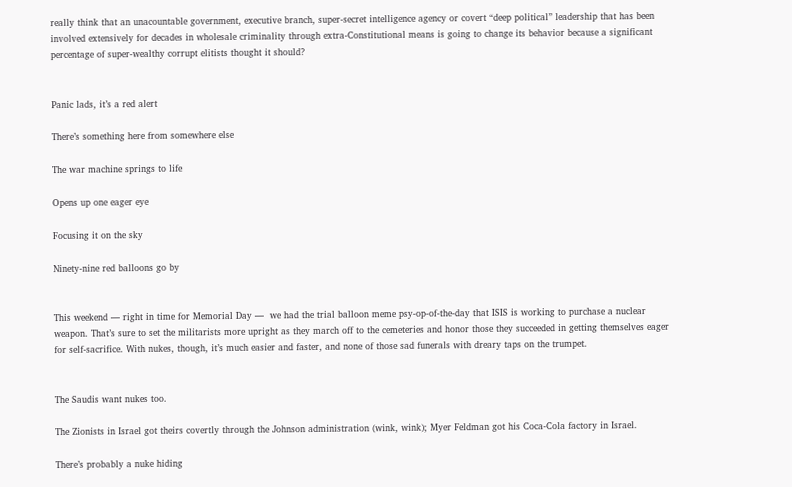really think that an unacountable government, executive branch, super-secret intelligence agency or covert “deep political” leadership that has been involved extensively for decades in wholesale criminality through extra-Constitutional means is going to change its behavior because a significant percentage of super-wealthy corrupt elitists thought it should?


Panic lads, it’s a red alert

There’s something here from somewhere else

The war machine springs to life

Opens up one eager eye

Focusing it on the sky

Ninety-nine red balloons go by


This weekend — right in time for Memorial Day —  we had the trial balloon meme psy-op-of-the-day that ISIS is working to purchase a nuclear weapon. That’s sure to set the militarists more upright as they march off to the cemeteries and honor those they succeeded in getting themselves eager for self-sacrifice. With nukes, though, it’s much easier and faster, and none of those sad funerals with dreary taps on the trumpet.


The Saudis want nukes too.

The Zionists in Israel got theirs covertly through the Johnson administration (wink, wink); Myer Feldman got his Coca-Cola factory in Israel.

There’s probably a nuke hiding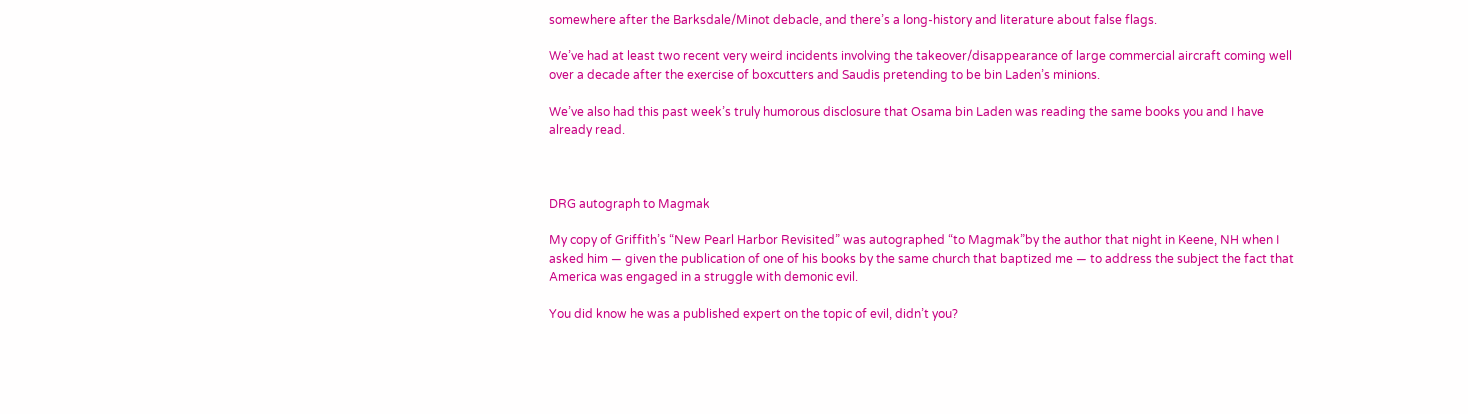somewhere after the Barksdale/Minot debacle, and there’s a long-history and literature about false flags.

We’ve had at least two recent very weird incidents involving the takeover/disappearance of large commercial aircraft coming well over a decade after the exercise of boxcutters and Saudis pretending to be bin Laden’s minions.

We’ve also had this past week’s truly humorous disclosure that Osama bin Laden was reading the same books you and I have already read.



DRG autograph to Magmak

My copy of Griffith’s “New Pearl Harbor Revisited” was autographed “to Magmak”by the author that night in Keene, NH when I asked him — given the publication of one of his books by the same church that baptized me — to address the subject the fact that America was engaged in a struggle with demonic evil.

You did know he was a published expert on the topic of evil, didn’t you?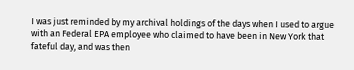I was just reminded by my archival holdings of the days when I used to argue with an Federal EPA employee who claimed to have been in New York that fateful day, and was then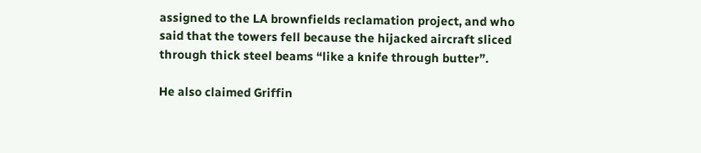assigned to the LA brownfields reclamation project, and who said that the towers fell because the hijacked aircraft sliced through thick steel beams “like a knife through butter”.

He also claimed Griffin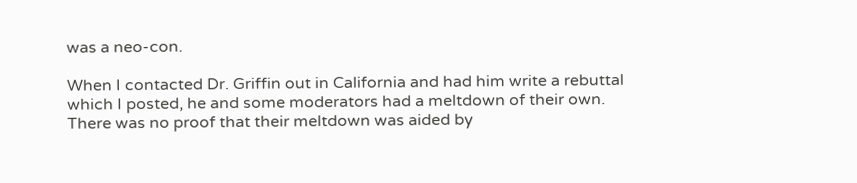was a neo-con.

When I contacted Dr. Griffin out in California and had him write a rebuttal which I posted, he and some moderators had a meltdown of their own. There was no proof that their meltdown was aided by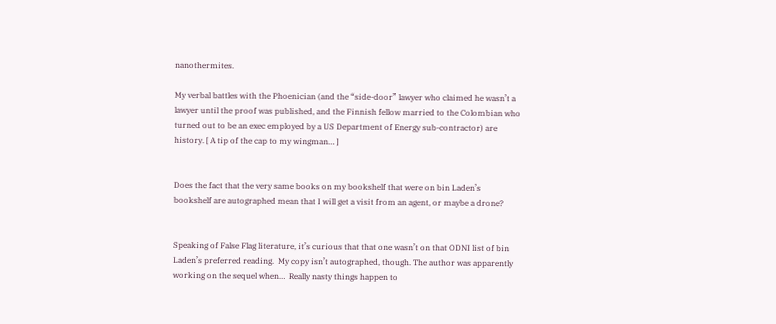nanothermites.

My verbal battles with the Phoenician (and the “side-door” lawyer who claimed he wasn’t a lawyer until the proof was published, and the Finnish fellow married to the Colombian who turned out to be an exec employed by a US Department of Energy sub-contractor) are history. [ A tip of the cap to my wingman… ]


Does the fact that the very same books on my bookshelf that were on bin Laden’s bookshelf are autographed mean that I will get a visit from an agent, or maybe a drone?


Speaking of False Flag literature, it’s curious that that one wasn’t on that ODNI list of bin Laden’s preferred reading.  My copy isn’t autographed, though. The author was apparently working on the sequel when…  Really nasty things happen to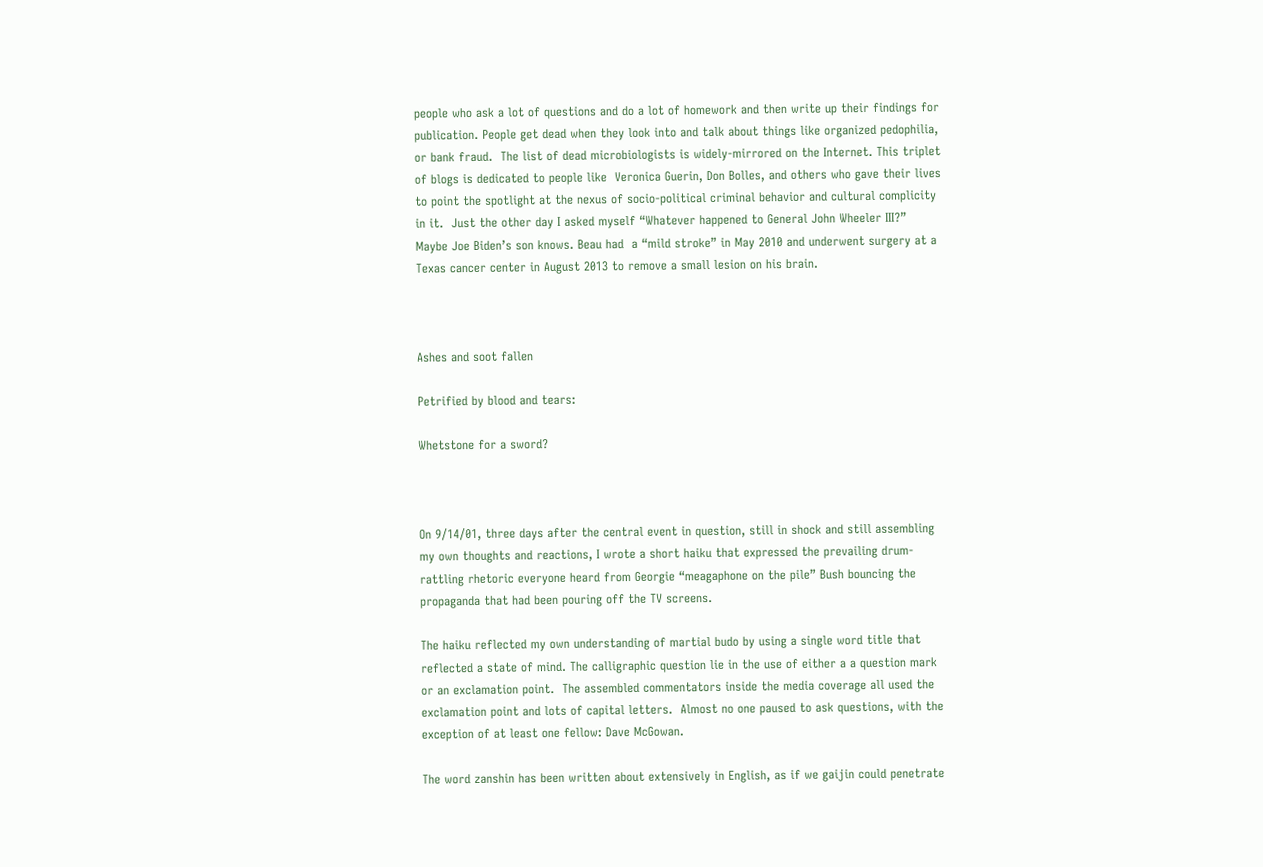people who ask a lot of questions and do a lot of homework and then write up their findings for publication. People get dead when they look into and talk about things like organized pedophilia, or bank fraud.  The list of dead microbiologists is widely-mirrored on the Internet. This triplet of blogs is dedicated to people like  Veronica Guerin, Don Bolles, and others who gave their lives to point the spotlight at the nexus of socio-political criminal behavior and cultural complicity in it.  Just the other day I asked myself “Whatever happened to General John Wheeler III?” Maybe Joe Biden’s son knows. Beau had  a “mild stroke” in May 2010 and underwent surgery at a Texas cancer center in August 2013 to remove a small lesion on his brain.



Ashes and soot fallen

Petrified by blood and tears:

Whetstone for a sword?



On 9/14/01, three days after the central event in question, still in shock and still assembling my own thoughts and reactions, I wrote a short haiku that expressed the prevailing drum-rattling rhetoric everyone heard from Georgie “meagaphone on the pile” Bush bouncing the propaganda that had been pouring off the TV screens.

The haiku reflected my own understanding of martial budo by using a single word title that reflected a state of mind. The calligraphic question lie in the use of either a a question mark or an exclamation point.  The assembled commentators inside the media coverage all used the exclamation point and lots of capital letters.  Almost no one paused to ask questions, with the exception of at least one fellow: Dave McGowan.

The word zanshin has been written about extensively in English, as if we gaijin could penetrate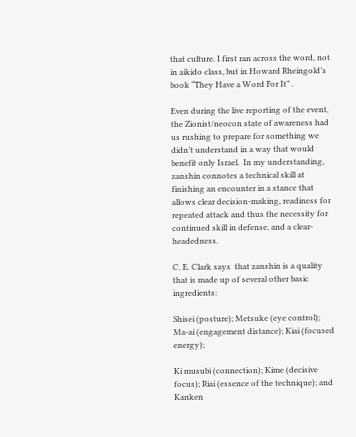that culture. I first ran across the word, not in aikido class, but in Howard Rheingold’s book “They Have a Word For It” .

Even during the live reporting of the event, the Zionist/neocon state of awareness had us rushing to prepare for something we didn’t understand in a way that would benefit only Israel.  In my understanding, zanshin connotes a technical skill at finishing an encounter in a stance that allows clear decision-making, readiness for repeated attack and thus the necessity for continued skill in defense, and a clear-headedness.

C. E. Clark says  that zanshin is a quality that is made up of several other basic ingredients:

Shisei (posture); Metsuke (eye control); Ma-ai (engagement distance); Kiai (focused energy);

Ki musubi (connection); Kime (decisive focus); Riai (essence of the technique); and Kanken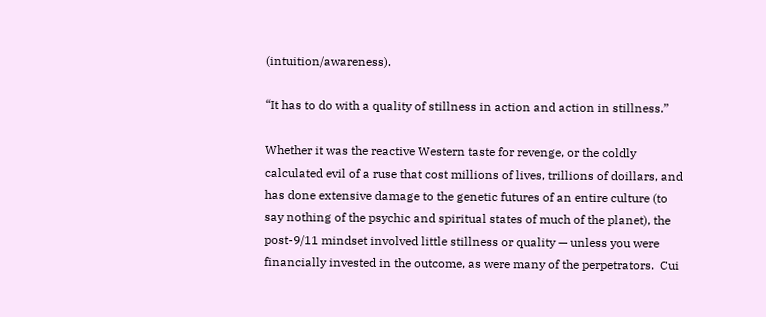(intuition/awareness).

“It has to do with a quality of stillness in action and action in stillness.”

Whether it was the reactive Western taste for revenge, or the coldly calculated evil of a ruse that cost millions of lives, trillions of doillars, and has done extensive damage to the genetic futures of an entire culture (to say nothing of the psychic and spiritual states of much of the planet), the post-9/11 mindset involved little stillness or quality — unless you were financially invested in the outcome, as were many of the perpetrators.  Cui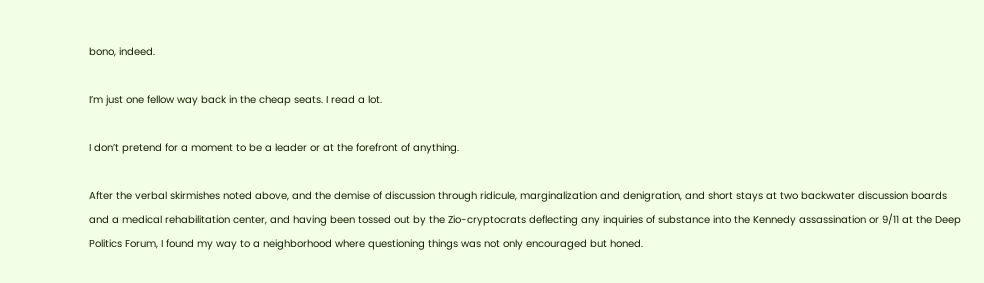bono, indeed.

I’m just one fellow way back in the cheap seats. I read a lot.

I don’t pretend for a moment to be a leader or at the forefront of anything.

After the verbal skirmishes noted above, and the demise of discussion through ridicule, marginalization and denigration, and short stays at two backwater discussion boards and a medical rehabilitation center, and having been tossed out by the Zio-cryptocrats deflecting any inquiries of substance into the Kennedy assassination or 9/11 at the Deep Politics Forum, I found my way to a neighborhood where questioning things was not only encouraged but honed.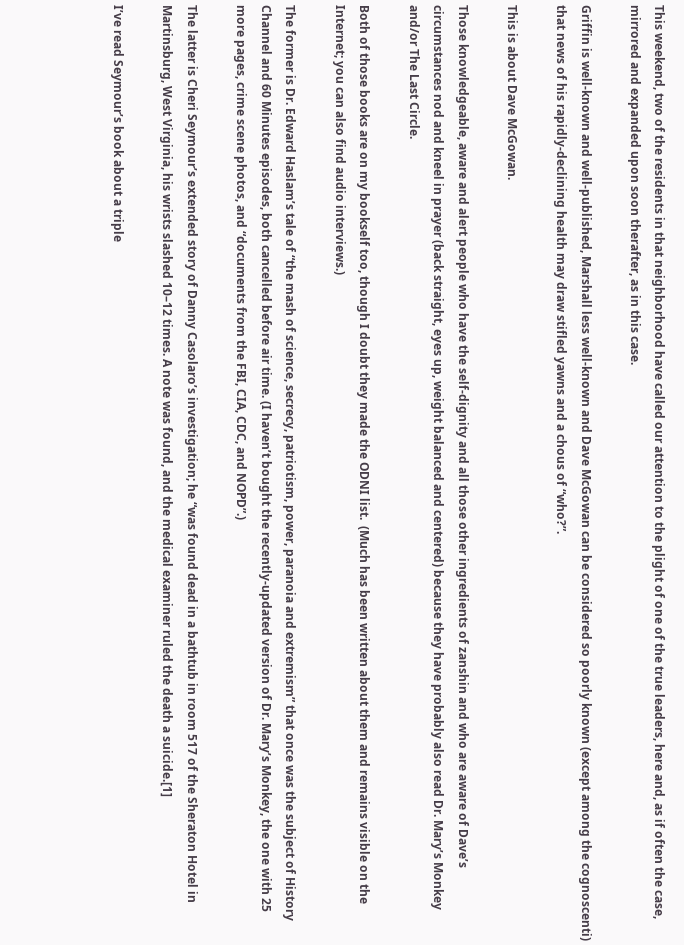This weekend, two of the residents in that neighborhood have called our attention to the plight of one of the true leaders, here and, as if often the case, mirrored and expanded upon soon therafter, as in this case.

Griffin is well-known and well-published, Marshall less well-known and Dave McGowan can be considered so poorly known (except among the cognoscenti) that news of his rapidly-declining health may draw stifled yawns and a chous of “who?”.

This is about Dave McGowan.

Those knowledgeable, aware and alert people who have the self-dignity and all those other ingredients of zanshin and who are aware of Dave’s circumstances nod and kneel in prayer (back straight, eyes up, weight balanced and centered) because they have probably also read Dr. Mary’s Monkey and/or The Last Circle.

Both of those books are on my bookself too, though I doubt they made the ODNI list.  (Much has been written about them and remains visible on the Internet; you can also find audio interviews.)

The former is Dr. Edward Haslam’s tale of “the mash of science, secrecy, patriotism, power, paranoia and extremism” that once was the subject of History Channel and 60 Minutes episodes, both cancelled before air time. (I haven’t bought the recently-updated version of Dr. Mary’s Monkey, the one with 25 more pages, crime scene photos, and “documents from the FBI, CIA, CDC, and NOPD”.)

The latter is Cheri Seymour’s extended story of Danny Casolaro’s investigation; he “was found dead in a bathtub in room 517 of the Sheraton Hotel in Martinsburg, West Virginia, his wrists slashed 10–12 times. A note was found, and the medical examiner ruled the death a suicide.[1]

I’ve read Seymour’s book about a triple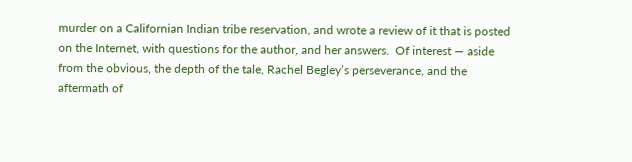murder on a Californian Indian tribe reservation, and wrote a review of it that is posted on the Internet, with questions for the author, and her answers.  Of interest — aside from the obvious, the depth of the tale, Rachel Begley’s perseverance, and the aftermath of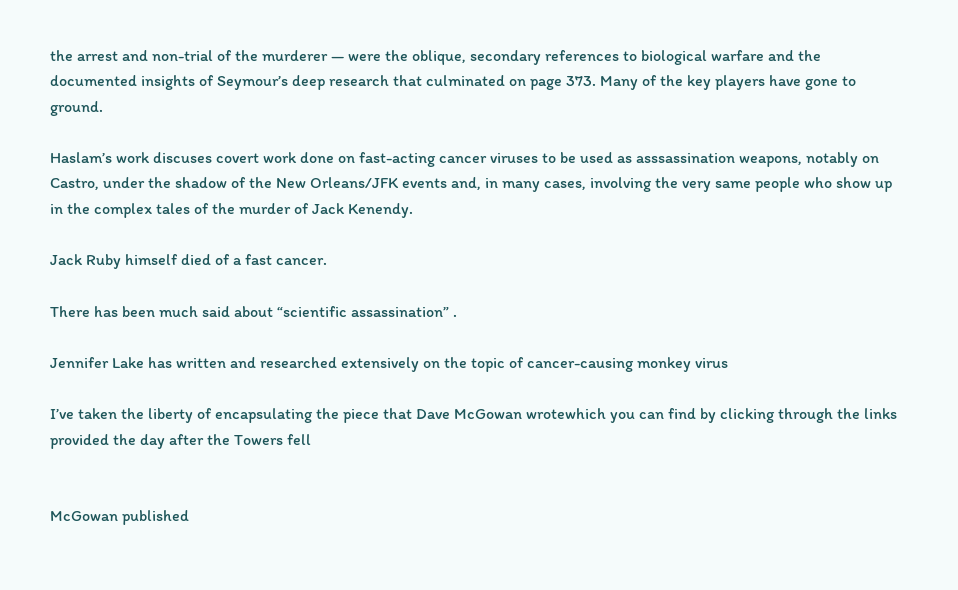the arrest and non-trial of the murderer — were the oblique, secondary references to biological warfare and the documented insights of Seymour’s deep research that culminated on page 373. Many of the key players have gone to ground.

Haslam’s work discuses covert work done on fast-acting cancer viruses to be used as asssassination weapons, notably on Castro, under the shadow of the New Orleans/JFK events and, in many cases, involving the very same people who show up in the complex tales of the murder of Jack Kenendy.

Jack Ruby himself died of a fast cancer.

There has been much said about “scientific assassination” .

Jennifer Lake has written and researched extensively on the topic of cancer-causing monkey virus

I’ve taken the liberty of encapsulating the piece that Dave McGowan wrotewhich you can find by clicking through the links provided the day after the Towers fell


McGowan published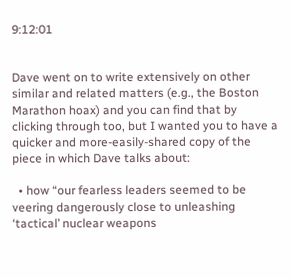9:12:01


Dave went on to write extensively on other similar and related matters (e.g., the Boston Marathon hoax) and you can find that by clicking through too, but I wanted you to have a quicker and more-easily-shared copy of the piece in which Dave talks about:

  • how “our fearless leaders seemed to be veering dangerously close to unleashing ‘tactical’ nuclear weapons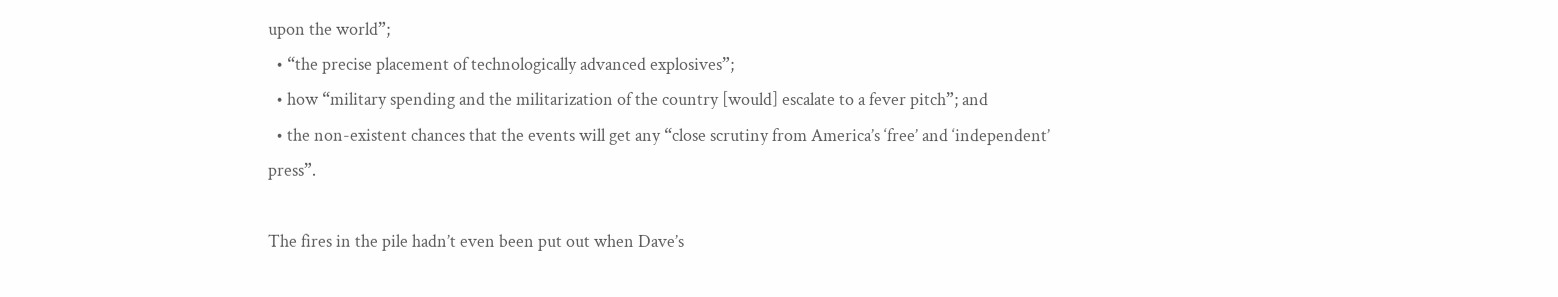upon the world”;
  • “the precise placement of technologically advanced explosives”;
  • how “military spending and the militarization of the country [would] escalate to a fever pitch”; and
  • the non-existent chances that the events will get any “close scrutiny from America’s ‘free’ and ‘independent’ press”.

The fires in the pile hadn’t even been put out when Dave’s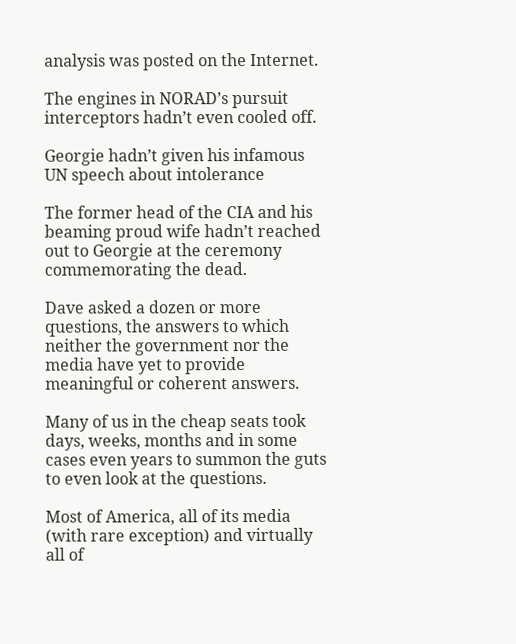analysis was posted on the Internet.

The engines in NORAD’s pursuit interceptors hadn’t even cooled off.

Georgie hadn’t given his infamous UN speech about intolerance

The former head of the CIA and his beaming proud wife hadn’t reached out to Georgie at the ceremony commemorating the dead.

Dave asked a dozen or more questions, the answers to which neither the government nor the media have yet to provide meaningful or coherent answers.

Many of us in the cheap seats took days, weeks, months and in some cases even years to summon the guts to even look at the questions.

Most of America, all of its media (with rare exception) and virtually all of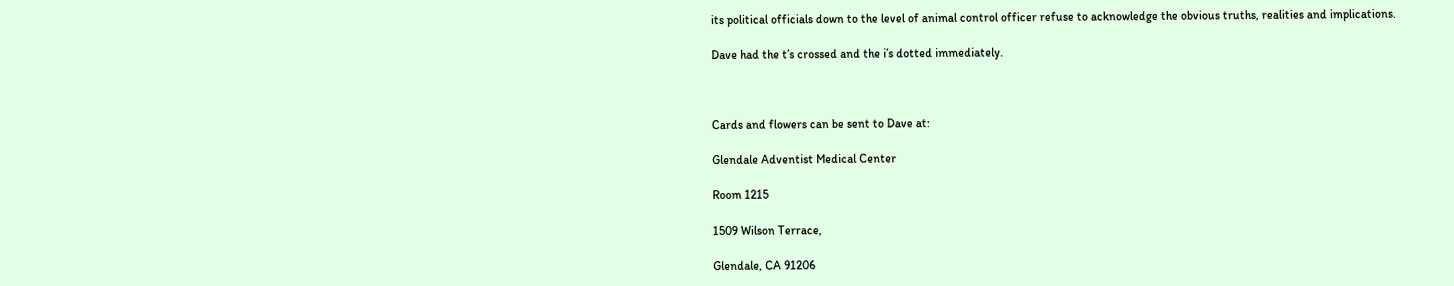its political officials down to the level of animal control officer refuse to acknowledge the obvious truths, realities and implications.

Dave had the t’s crossed and the i’s dotted immediately.



Cards and flowers can be sent to Dave at:

Glendale Adventist Medical Center

Room 1215

1509 Wilson Terrace,

Glendale, CA 91206